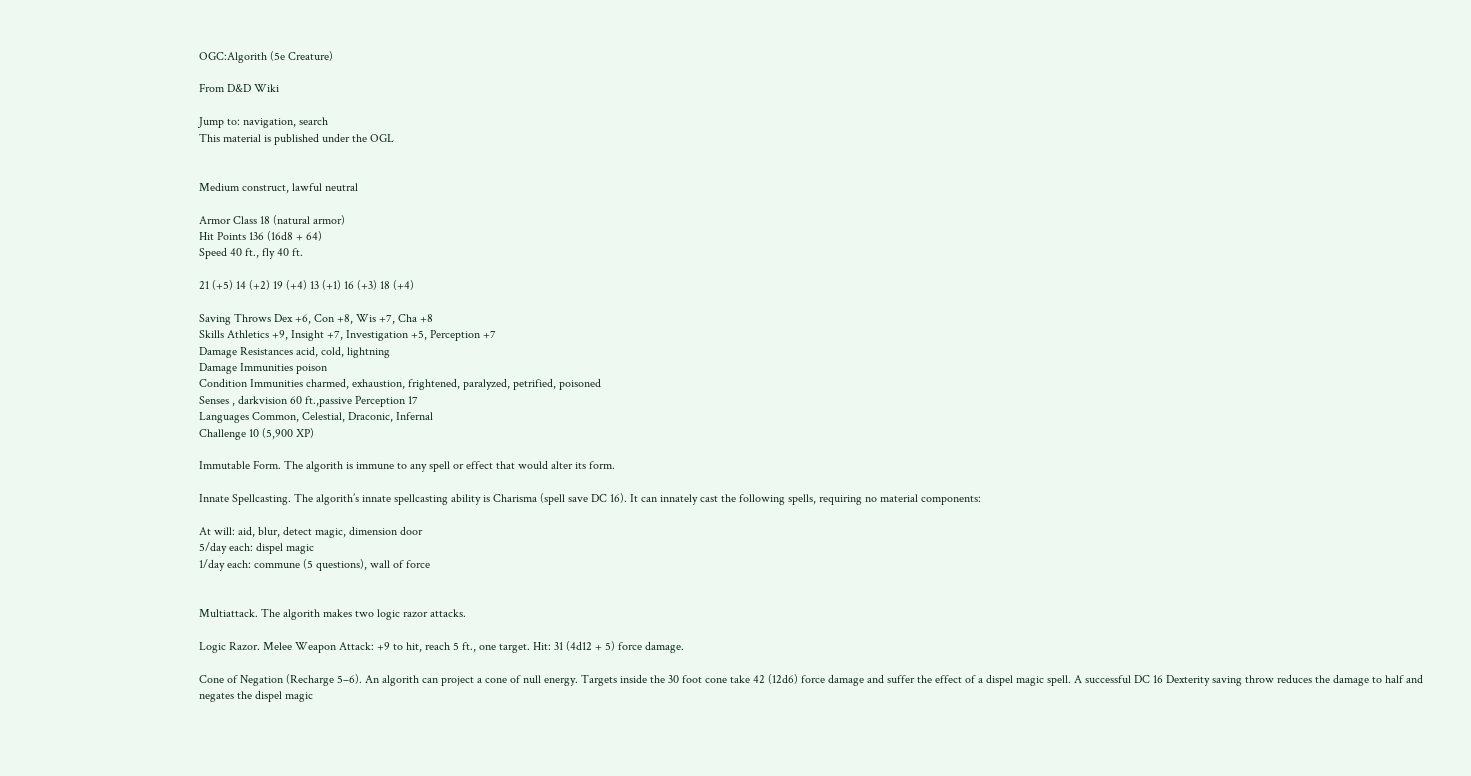OGC:Algorith (5e Creature)

From D&D Wiki

Jump to: navigation, search
This material is published under the OGL


Medium construct, lawful neutral

Armor Class 18 (natural armor)
Hit Points 136 (16d8 + 64)
Speed 40 ft., fly 40 ft.

21 (+5) 14 (+2) 19 (+4) 13 (+1) 16 (+3) 18 (+4)

Saving Throws Dex +6, Con +8, Wis +7, Cha +8
Skills Athletics +9, Insight +7, Investigation +5, Perception +7
Damage Resistances acid, cold, lightning
Damage Immunities poison
Condition Immunities charmed, exhaustion, frightened, paralyzed, petrified, poisoned
Senses , darkvision 60 ft.,passive Perception 17
Languages Common, Celestial, Draconic, Infernal
Challenge 10 (5,900 XP)

Immutable Form. The algorith is immune to any spell or effect that would alter its form.

Innate Spellcasting. The algorith’s innate spellcasting ability is Charisma (spell save DC 16). It can innately cast the following spells, requiring no material components:

At will: aid, blur, detect magic, dimension door
5/day each: dispel magic
1/day each: commune (5 questions), wall of force


Multiattack. The algorith makes two logic razor attacks.

Logic Razor. Melee Weapon Attack: +9 to hit, reach 5 ft., one target. Hit: 31 (4d12 + 5) force damage.

Cone of Negation (Recharge 5–6). An algorith can project a cone of null energy. Targets inside the 30 foot cone take 42 (12d6) force damage and suffer the effect of a dispel magic spell. A successful DC 16 Dexterity saving throw reduces the damage to half and negates the dispel magic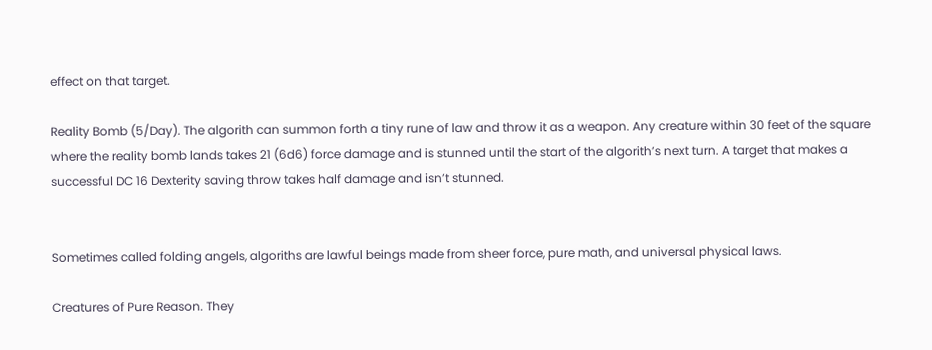effect on that target.

Reality Bomb (5/Day). The algorith can summon forth a tiny rune of law and throw it as a weapon. Any creature within 30 feet of the square where the reality bomb lands takes 21 (6d6) force damage and is stunned until the start of the algorith’s next turn. A target that makes a successful DC 16 Dexterity saving throw takes half damage and isn’t stunned.


Sometimes called folding angels, algoriths are lawful beings made from sheer force, pure math, and universal physical laws.

Creatures of Pure Reason. They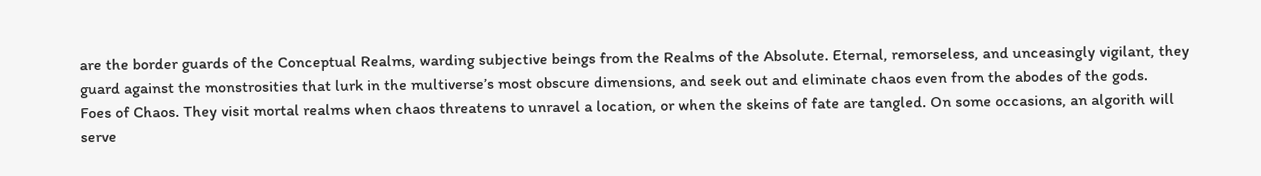are the border guards of the Conceptual Realms, warding subjective beings from the Realms of the Absolute. Eternal, remorseless, and unceasingly vigilant, they guard against the monstrosities that lurk in the multiverse’s most obscure dimensions, and seek out and eliminate chaos even from the abodes of the gods.
Foes of Chaos. They visit mortal realms when chaos threatens to unravel a location, or when the skeins of fate are tangled. On some occasions, an algorith will serve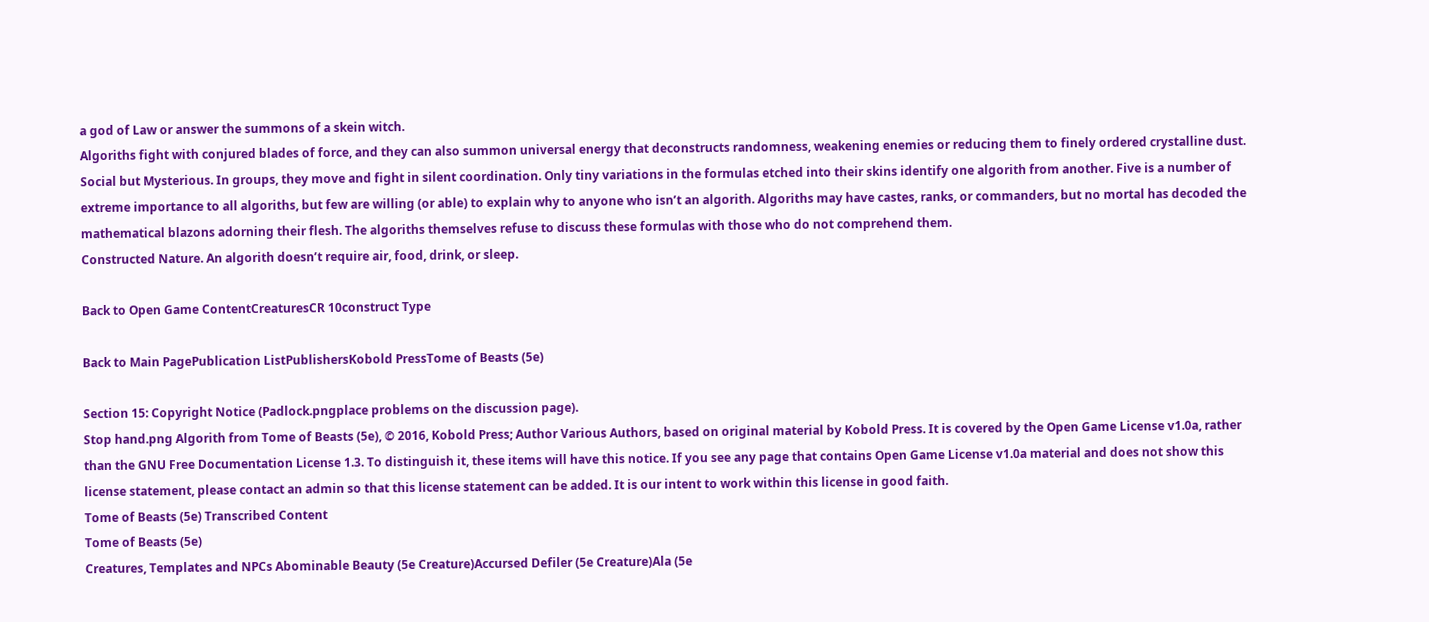a god of Law or answer the summons of a skein witch.
Algoriths fight with conjured blades of force, and they can also summon universal energy that deconstructs randomness, weakening enemies or reducing them to finely ordered crystalline dust.
Social but Mysterious. In groups, they move and fight in silent coordination. Only tiny variations in the formulas etched into their skins identify one algorith from another. Five is a number of extreme importance to all algoriths, but few are willing (or able) to explain why to anyone who isn’t an algorith. Algoriths may have castes, ranks, or commanders, but no mortal has decoded the mathematical blazons adorning their flesh. The algoriths themselves refuse to discuss these formulas with those who do not comprehend them.
Constructed Nature. An algorith doesn’t require air, food, drink, or sleep.

Back to Open Game ContentCreaturesCR 10construct Type

Back to Main PagePublication ListPublishersKobold PressTome of Beasts (5e)

Section 15: Copyright Notice (Padlock.pngplace problems on the discussion page).
Stop hand.png Algorith from Tome of Beasts (5e), © 2016, Kobold Press; Author Various Authors, based on original material by Kobold Press. It is covered by the Open Game License v1.0a, rather than the GNU Free Documentation License 1.3. To distinguish it, these items will have this notice. If you see any page that contains Open Game License v1.0a material and does not show this license statement, please contact an admin so that this license statement can be added. It is our intent to work within this license in good faith.
Tome of Beasts (5e) Transcribed Content
Tome of Beasts (5e)
Creatures, Templates and NPCs Abominable Beauty (5e Creature)Accursed Defiler (5e Creature)Ala (5e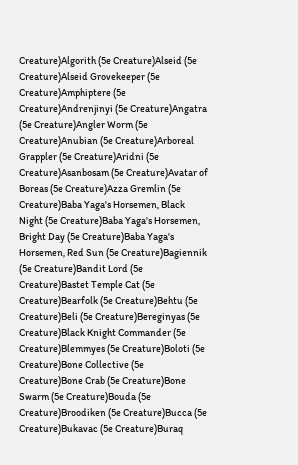Creature)Algorith (5e Creature)Alseid (5e Creature)Alseid Grovekeeper (5e Creature)Amphiptere (5e Creature)Andrenjinyi (5e Creature)Angatra (5e Creature)Angler Worm (5e Creature)Anubian (5e Creature)Arboreal Grappler (5e Creature)Aridni (5e Creature)Asanbosam (5e Creature)Avatar of Boreas (5e Creature)Azza Gremlin (5e Creature)Baba Yaga's Horsemen, Black Night (5e Creature)Baba Yaga's Horsemen, Bright Day (5e Creature)Baba Yaga's Horsemen, Red Sun (5e Creature)Bagiennik (5e Creature)Bandit Lord (5e Creature)Bastet Temple Cat (5e Creature)Bearfolk (5e Creature)Behtu (5e Creature)Beli (5e Creature)Bereginyas (5e Creature)Black Knight Commander (5e Creature)Blemmyes (5e Creature)Boloti (5e Creature)Bone Collective (5e Creature)Bone Crab (5e Creature)Bone Swarm (5e Creature)Bouda (5e Creature)Broodiken (5e Creature)Bucca (5e Creature)Bukavac (5e Creature)Buraq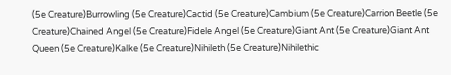(5e Creature)Burrowling (5e Creature)Cactid (5e Creature)Cambium (5e Creature)Carrion Beetle (5e Creature)Chained Angel (5e Creature)Fidele Angel (5e Creature)Giant Ant (5e Creature)Giant Ant Queen (5e Creature)Kalke (5e Creature)Nihileth (5e Creature)Nihilethic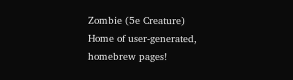Zombie (5e Creature)
Home of user-generated,
homebrew pages!